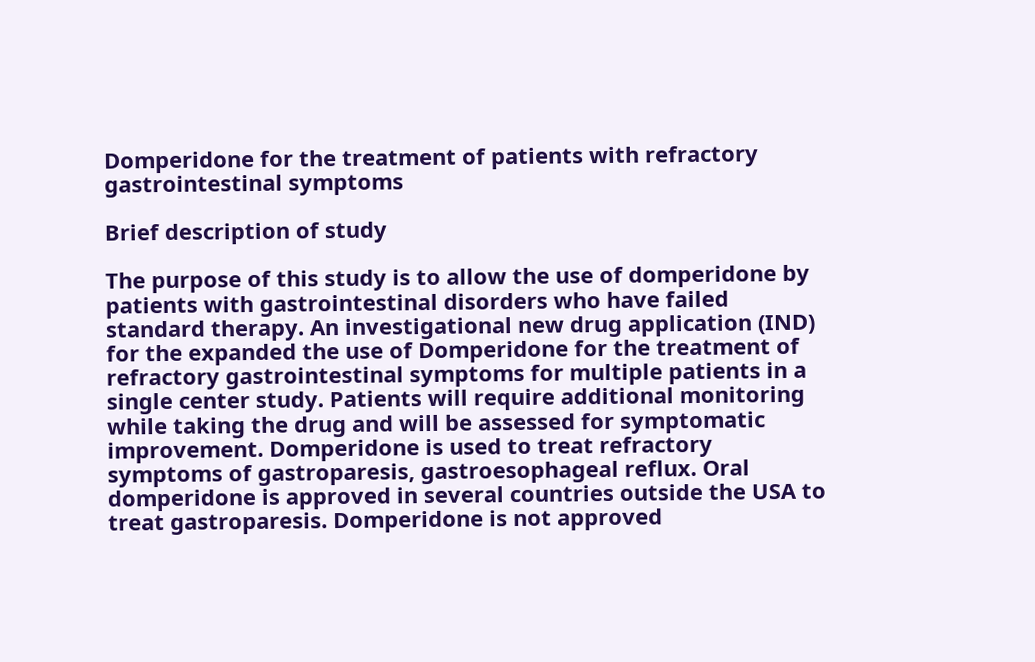Domperidone for the treatment of patients with refractory gastrointestinal symptoms

Brief description of study

The purpose of this study is to allow the use of domperidone by patients with gastrointestinal disorders who have failed standard therapy. An investigational new drug application (IND) for the expanded the use of Domperidone for the treatment of refractory gastrointestinal symptoms for multiple patients in a single center study. Patients will require additional monitoring while taking the drug and will be assessed for symptomatic improvement. Domperidone is used to treat refractory symptoms of gastroparesis, gastroesophageal reflux. Oral domperidone is approved in several countries outside the USA to treat gastroparesis. Domperidone is not approved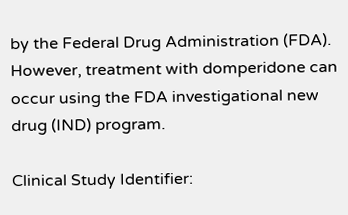by the Federal Drug Administration (FDA). However, treatment with domperidone can occur using the FDA investigational new drug (IND) program.

Clinical Study Identifier: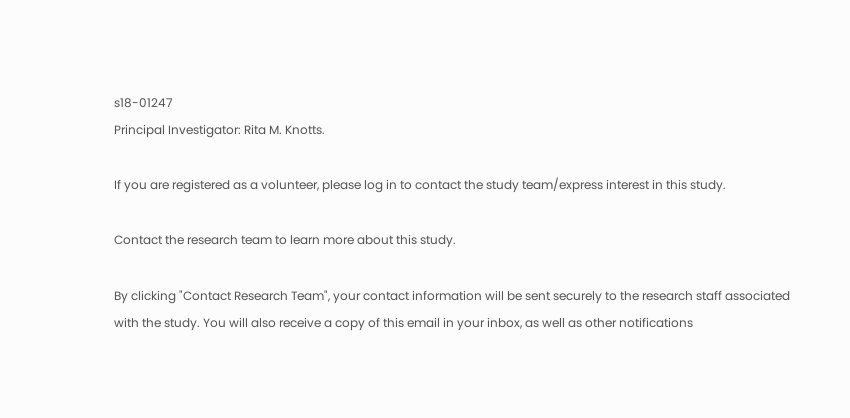s18-01247
Principal Investigator: Rita M. Knotts.

If you are registered as a volunteer, please log in to contact the study team/express interest in this study.

Contact the research team to learn more about this study.

By clicking "Contact Research Team", your contact information will be sent securely to the research staff associated with the study. You will also receive a copy of this email in your inbox, as well as other notifications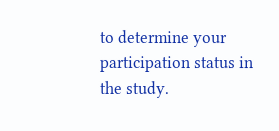to determine your participation status in the study.